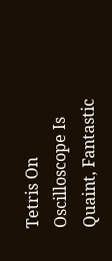Tetris On Oscilloscope Is Quaint, Fantastic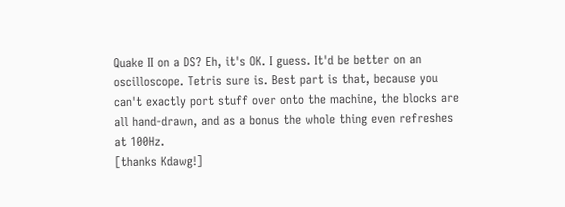Quake II on a DS? Eh, it's OK. I guess. It'd be better on an oscilloscope. Tetris sure is. Best part is that, because you can't exactly port stuff over onto the machine, the blocks are all hand-drawn, and as a bonus the whole thing even refreshes at 100Hz.
[thanks Kdawg!]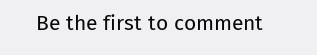Be the first to comment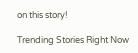on this story!

Trending Stories Right Now